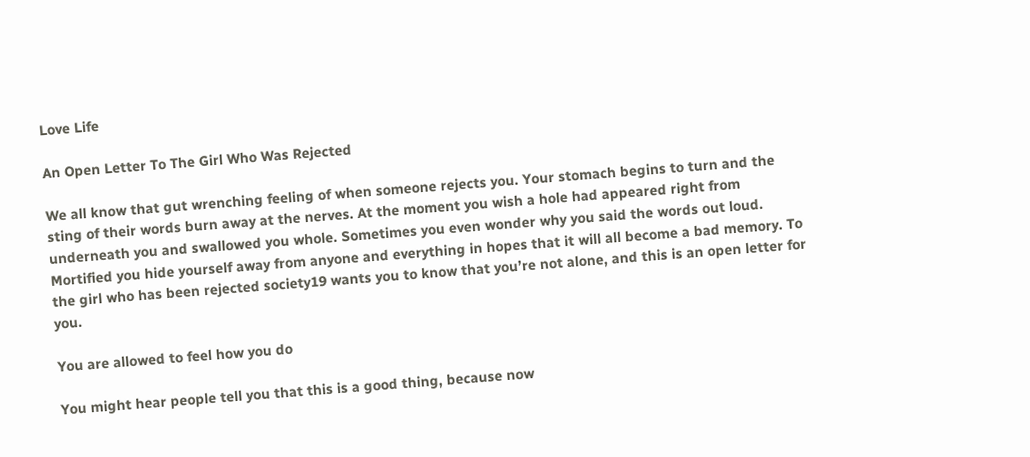Love Life

An Open Letter To The Girl Who Was Rejected

We all know that gut wrenching feeling of when someone rejects you. Your stomach begins to turn and the sting of their words burn away at the nerves. At the moment you wish a hole had appeared right from underneath you and swallowed you whole. Sometimes you even wonder why you said the words out loud. Mortified you hide yourself away from anyone and everything in hopes that it will all become a bad memory. To the girl who has been rejected society19 wants you to know that you’re not alone, and this is an open letter for you.

You are allowed to feel how you do

You might hear people tell you that this is a good thing, because now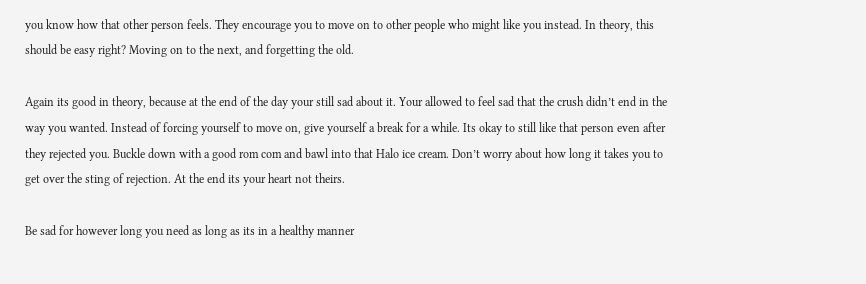you know how that other person feels. They encourage you to move on to other people who might like you instead. In theory, this should be easy right? Moving on to the next, and forgetting the old.

Again its good in theory, because at the end of the day your still sad about it. Your allowed to feel sad that the crush didn’t end in the way you wanted. Instead of forcing yourself to move on, give yourself a break for a while. Its okay to still like that person even after they rejected you. Buckle down with a good rom com and bawl into that Halo ice cream. Don’t worry about how long it takes you to get over the sting of rejection. At the end its your heart not theirs.

Be sad for however long you need as long as its in a healthy manner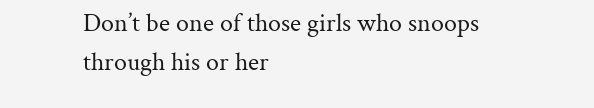Don’t be one of those girls who snoops through his or her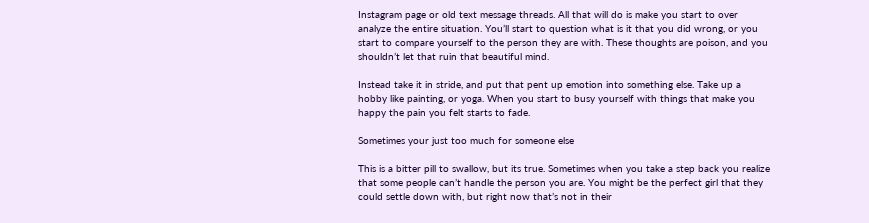Instagram page or old text message threads. All that will do is make you start to over analyze the entire situation. You’ll start to question what is it that you did wrong, or you start to compare yourself to the person they are with. These thoughts are poison, and you shouldn’t let that ruin that beautiful mind.

Instead take it in stride, and put that pent up emotion into something else. Take up a hobby like painting, or yoga. When you start to busy yourself with things that make you happy the pain you felt starts to fade.

Sometimes your just too much for someone else

This is a bitter pill to swallow, but its true. Sometimes when you take a step back you realize that some people can’t handle the person you are. You might be the perfect girl that they could settle down with, but right now that’s not in their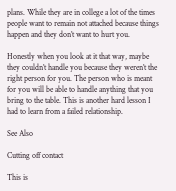plans. While they are in college a lot of the times people want to remain not attached because things happen and they don’t want to hurt you.

Honestly when you look at it that way, maybe they couldn’t handle you because they weren’t the right person for you. The person who is meant for you will be able to handle anything that you bring to the table. This is another hard lesson I had to learn from a failed relationship.

See Also

Cutting off contact

This is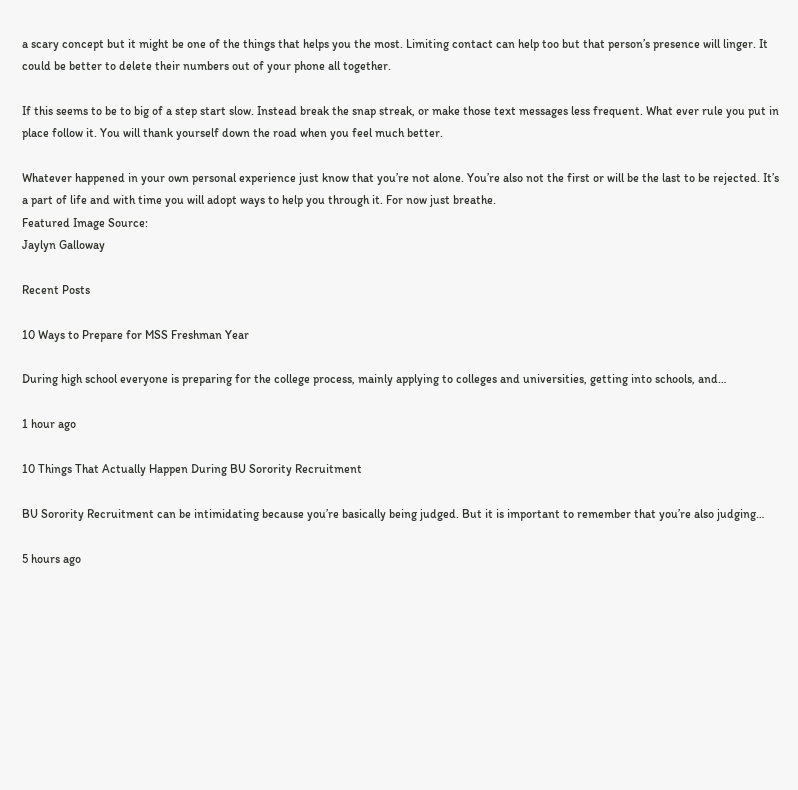a scary concept but it might be one of the things that helps you the most. Limiting contact can help too but that person’s presence will linger. It could be better to delete their numbers out of your phone all together.

If this seems to be to big of a step start slow. Instead break the snap streak, or make those text messages less frequent. What ever rule you put in place follow it. You will thank yourself down the road when you feel much better.

Whatever happened in your own personal experience just know that you’re not alone. You’re also not the first or will be the last to be rejected. It’s a part of life and with time you will adopt ways to help you through it. For now just breathe.
Featured Image Source:
Jaylyn Galloway

Recent Posts

10 Ways to Prepare for MSS Freshman Year

During high school everyone is preparing for the college process, mainly applying to colleges and universities, getting into schools, and…

1 hour ago

10 Things That Actually Happen During BU Sorority Recruitment

BU Sorority Recruitment can be intimidating because you’re basically being judged. But it is important to remember that you’re also judging…

5 hours ago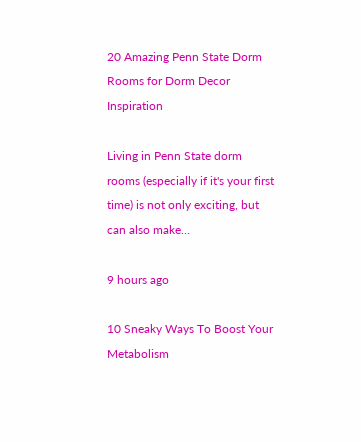20 Amazing Penn State Dorm Rooms for Dorm Decor Inspiration

Living in Penn State dorm rooms (especially if it's your first time) is not only exciting, but can also make…

9 hours ago

10 Sneaky Ways To Boost Your Metabolism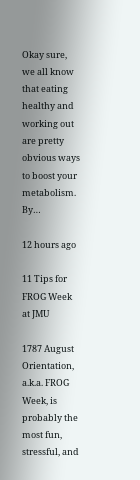Okay sure, we all know that eating healthy and working out are pretty obvious ways to boost your metabolism. By…

12 hours ago

11 Tips for FROG Week at JMU

1787 August Orientation, a.k.a. FROG Week, is probably the most fun, stressful, and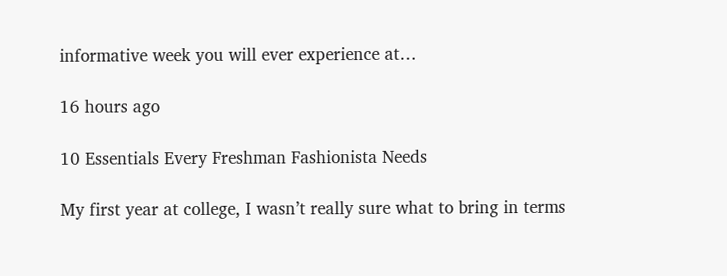informative week you will ever experience at…

16 hours ago

10 Essentials Every Freshman Fashionista Needs

My first year at college, I wasn’t really sure what to bring in terms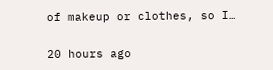of makeup or clothes, so I…

20 hours ago